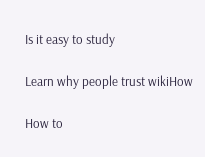Is it easy to study

Learn why people trust wikiHow

How to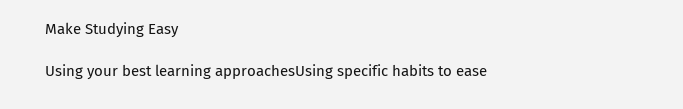Make Studying Easy

Using your best learning approachesUsing specific habits to ease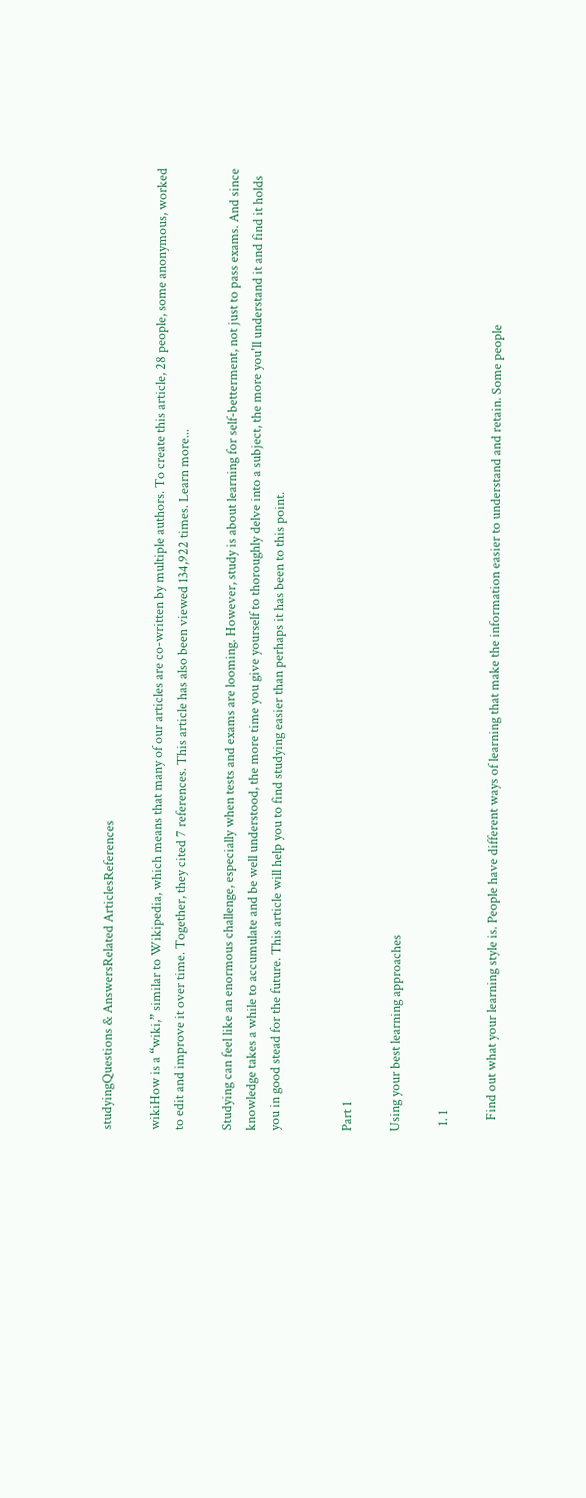studyingQuestions & AnswersRelated ArticlesReferences

wikiHow is a “wiki,” similar to Wikipedia, which means that many of our articles are co-written by multiple authors. To create this article, 28 people, some anonymous, worked to edit and improve it over time. Together, they cited 7 references. This article has also been viewed 134,922 times. Learn more...

Studying can feel like an enormous challenge, especially when tests and exams are looming. However, study is about learning for self-betterment, not just to pass exams. And since knowledge takes a while to accumulate and be well understood, the more time you give yourself to thoroughly delve into a subject, the more you'll understand it and find it holds you in good stead for the future. This article will help you to find studying easier than perhaps it has been to this point.


Part 1

Using your best learning approaches

  1. 1

    Find out what your learning style is. People have different ways of learning that make the information easier to understand and retain. Some people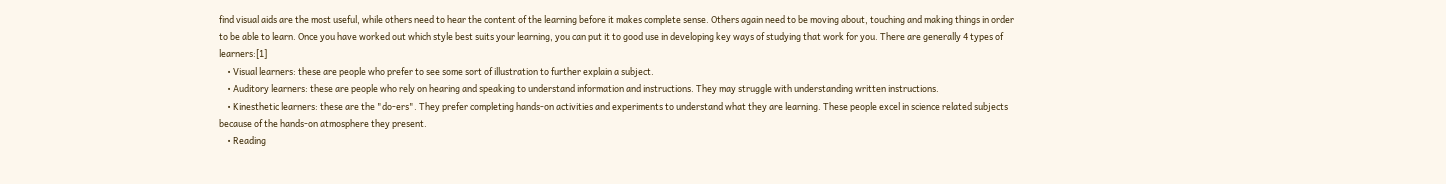find visual aids are the most useful, while others need to hear the content of the learning before it makes complete sense. Others again need to be moving about, touching and making things in order to be able to learn. Once you have worked out which style best suits your learning, you can put it to good use in developing key ways of studying that work for you. There are generally 4 types of learners:[1]
    • Visual learners: these are people who prefer to see some sort of illustration to further explain a subject.
    • Auditory learners: these are people who rely on hearing and speaking to understand information and instructions. They may struggle with understanding written instructions.
    • Kinesthetic learners: these are the "do-ers". They prefer completing hands-on activities and experiments to understand what they are learning. These people excel in science related subjects because of the hands-on atmosphere they present.
    • Reading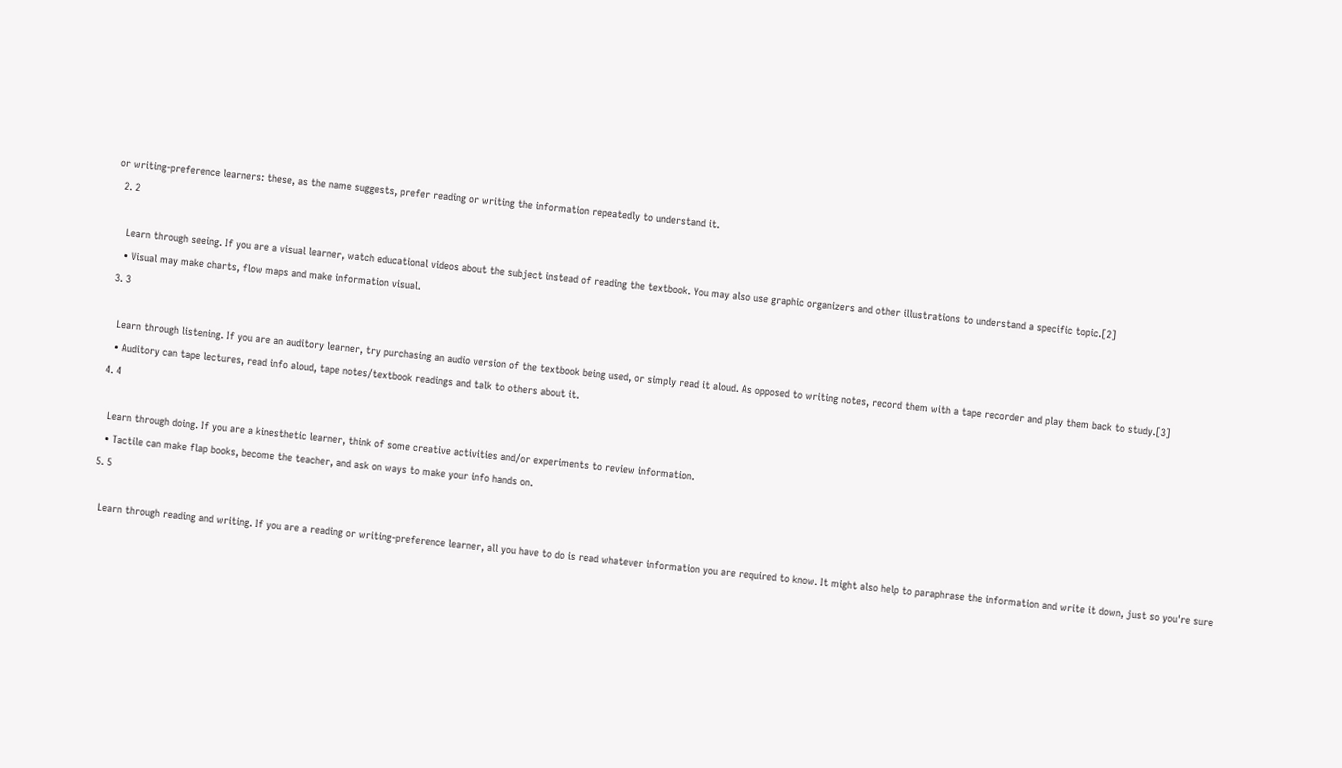or writing-preference learners: these, as the name suggests, prefer reading or writing the information repeatedly to understand it.
  2. 2

    Learn through seeing. If you are a visual learner, watch educational videos about the subject instead of reading the textbook. You may also use graphic organizers and other illustrations to understand a specific topic.[2]
    • Visual may make charts, flow maps and make information visual.
  3. 3

    Learn through listening. If you are an auditory learner, try purchasing an audio version of the textbook being used, or simply read it aloud. As opposed to writing notes, record them with a tape recorder and play them back to study.[3]
    • Auditory can tape lectures, read info aloud, tape notes/textbook readings and talk to others about it.
  4. 4

    Learn through doing. If you are a kinesthetic learner, think of some creative activities and/or experiments to review information.
    • Tactile can make flap books, become the teacher, and ask on ways to make your info hands on.
  5. 5

    Learn through reading and writing. If you are a reading or writing-preference learner, all you have to do is read whatever information you are required to know. It might also help to paraphrase the information and write it down, just so you're sure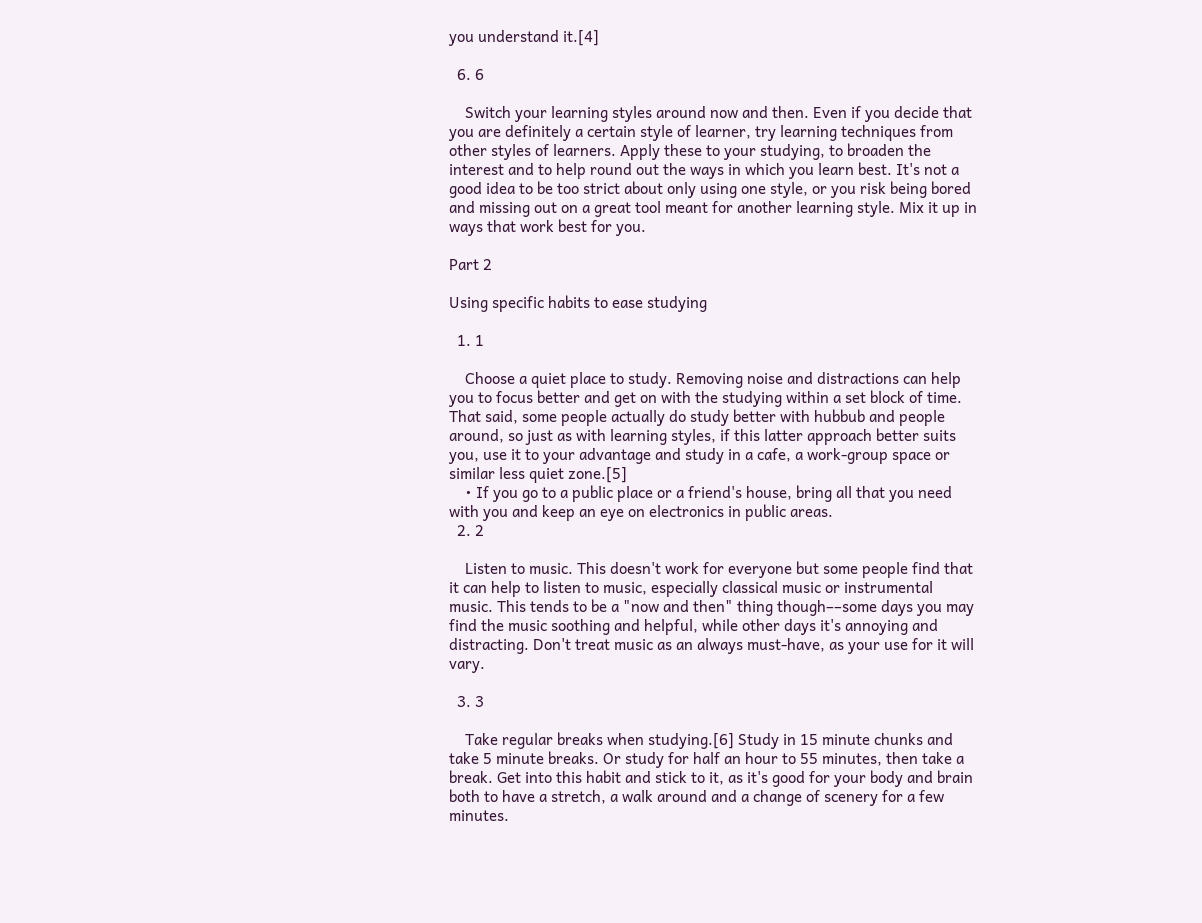you understand it.[4]

  6. 6

    Switch your learning styles around now and then. Even if you decide that you are definitely a certain style of learner, try learning techniques from other styles of learners. Apply these to your studying, to broaden the interest and to help round out the ways in which you learn best. It's not a good idea to be too strict about only using one style, or you risk being bored and missing out on a great tool meant for another learning style. Mix it up in ways that work best for you.

Part 2

Using specific habits to ease studying

  1. 1

    Choose a quiet place to study. Removing noise and distractions can help you to focus better and get on with the studying within a set block of time. That said, some people actually do study better with hubbub and people around, so just as with learning styles, if this latter approach better suits you, use it to your advantage and study in a cafe, a work-group space or similar less quiet zone.[5]
    • If you go to a public place or a friend's house, bring all that you need with you and keep an eye on electronics in public areas.
  2. 2

    Listen to music. This doesn't work for everyone but some people find that it can help to listen to music, especially classical music or instrumental music. This tends to be a "now and then" thing though––some days you may find the music soothing and helpful, while other days it's annoying and distracting. Don't treat music as an always must-have, as your use for it will vary.

  3. 3

    Take regular breaks when studying.[6] Study in 15 minute chunks and take 5 minute breaks. Or study for half an hour to 55 minutes, then take a break. Get into this habit and stick to it, as it's good for your body and brain both to have a stretch, a walk around and a change of scenery for a few minutes.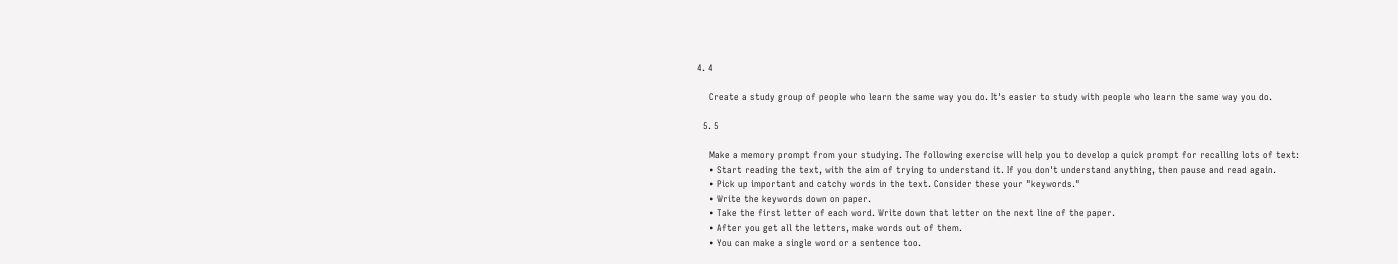4. 4

    Create a study group of people who learn the same way you do. It's easier to study with people who learn the same way you do.

  5. 5

    Make a memory prompt from your studying. The following exercise will help you to develop a quick prompt for recalling lots of text:
    • Start reading the text, with the aim of trying to understand it. If you don't understand anything, then pause and read again.
    • Pick up important and catchy words in the text. Consider these your "keywords."
    • Write the keywords down on paper.
    • Take the first letter of each word. Write down that letter on the next line of the paper.
    • After you get all the letters, make words out of them.
    • You can make a single word or a sentence too.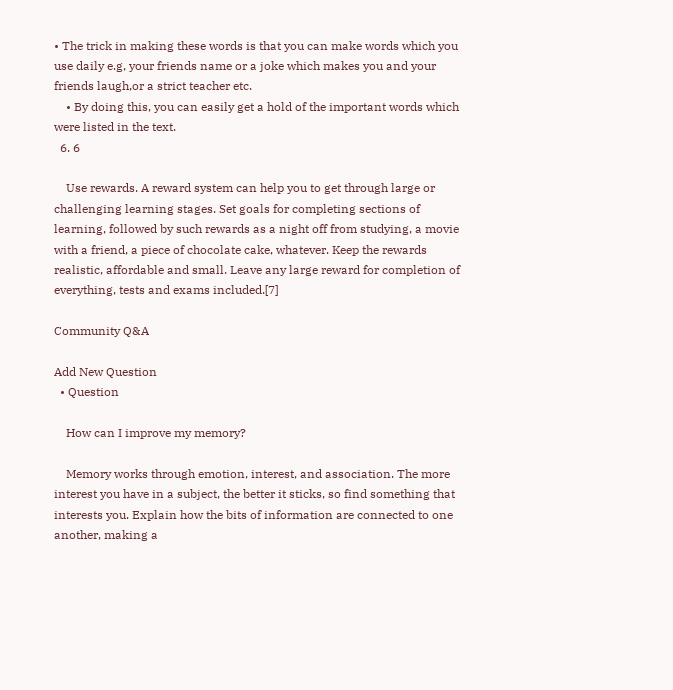• The trick in making these words is that you can make words which you use daily e.g, your friends name or a joke which makes you and your friends laugh,or a strict teacher etc.
    • By doing this, you can easily get a hold of the important words which were listed in the text.
  6. 6

    Use rewards. A reward system can help you to get through large or challenging learning stages. Set goals for completing sections of learning, followed by such rewards as a night off from studying, a movie with a friend, a piece of chocolate cake, whatever. Keep the rewards realistic, affordable and small. Leave any large reward for completion of everything, tests and exams included.[7]

Community Q&A

Add New Question
  • Question

    How can I improve my memory?

    Memory works through emotion, interest, and association. The more interest you have in a subject, the better it sticks, so find something that interests you. Explain how the bits of information are connected to one another, making a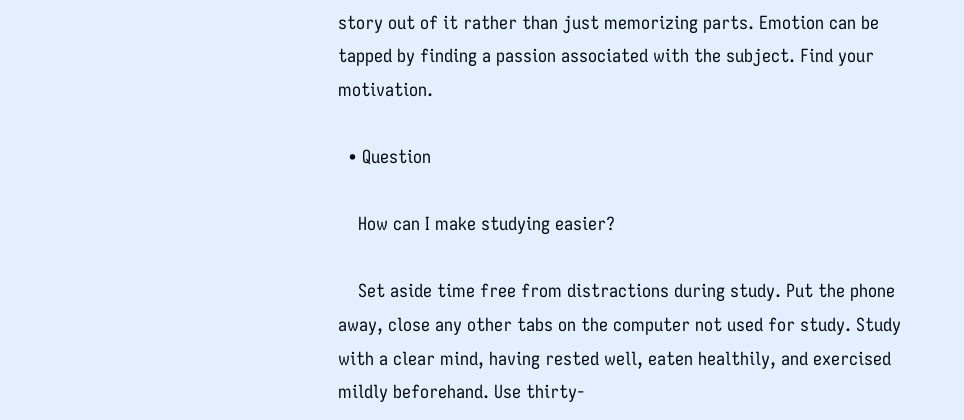story out of it rather than just memorizing parts. Emotion can be tapped by finding a passion associated with the subject. Find your motivation.

  • Question

    How can I make studying easier?

    Set aside time free from distractions during study. Put the phone away, close any other tabs on the computer not used for study. Study with a clear mind, having rested well, eaten healthily, and exercised mildly beforehand. Use thirty-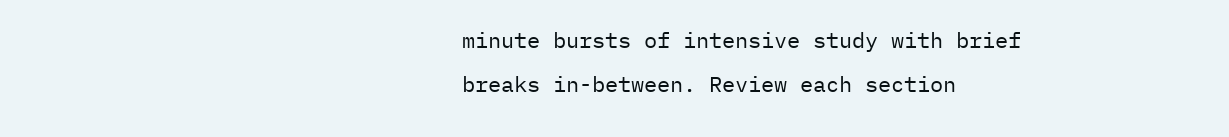minute bursts of intensive study with brief breaks in-between. Review each section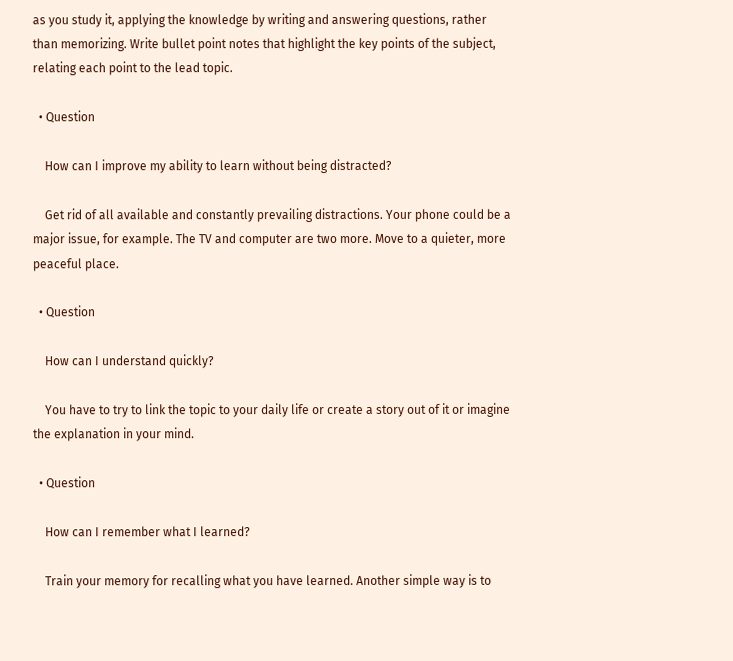as you study it, applying the knowledge by writing and answering questions, rather than memorizing. Write bullet point notes that highlight the key points of the subject, relating each point to the lead topic.

  • Question

    How can I improve my ability to learn without being distracted?

    Get rid of all available and constantly prevailing distractions. Your phone could be a major issue, for example. The TV and computer are two more. Move to a quieter, more peaceful place.

  • Question

    How can I understand quickly?

    You have to try to link the topic to your daily life or create a story out of it or imagine the explanation in your mind.

  • Question

    How can I remember what I learned?

    Train your memory for recalling what you have learned. Another simple way is to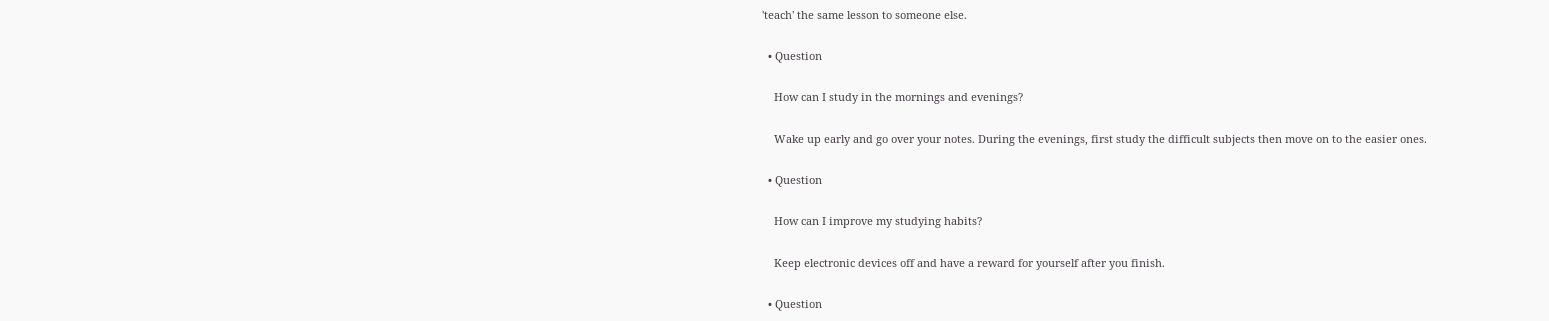'teach' the same lesson to someone else.

  • Question

    How can I study in the mornings and evenings?

    Wake up early and go over your notes. During the evenings, first study the difficult subjects then move on to the easier ones.

  • Question

    How can I improve my studying habits?

    Keep electronic devices off and have a reward for yourself after you finish.

  • Question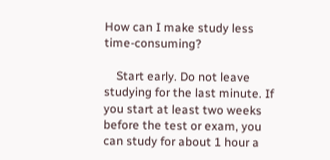How can I make study less time-consuming?

    Start early. Do not leave studying for the last minute. If you start at least two weeks before the test or exam, you can study for about 1 hour a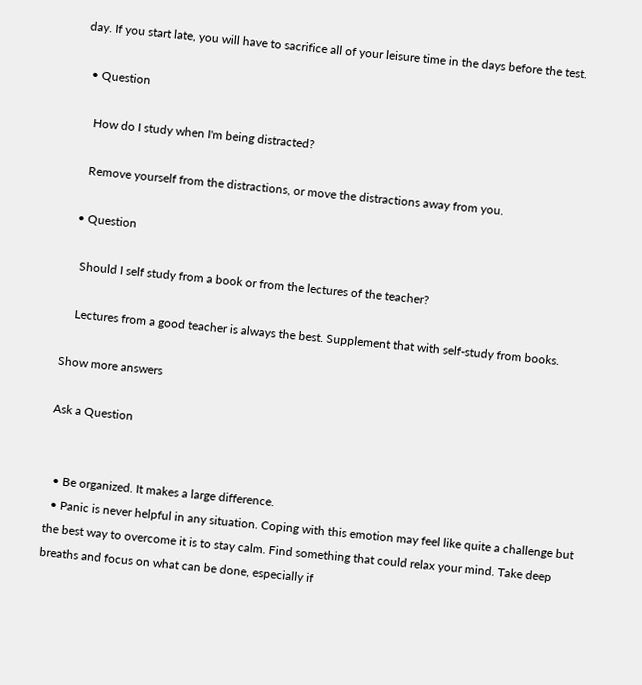day. If you start late, you will have to sacrifice all of your leisure time in the days before the test.

  • Question

    How do I study when I'm being distracted?

    Remove yourself from the distractions, or move the distractions away from you.

  • Question

    Should I self study from a book or from the lectures of the teacher?

    Lectures from a good teacher is always the best. Supplement that with self-study from books.

Show more answers

Ask a Question


  • Be organized. It makes a large difference.
  • Panic is never helpful in any situation. Coping with this emotion may feel like quite a challenge but the best way to overcome it is to stay calm. Find something that could relax your mind. Take deep breaths and focus on what can be done, especially if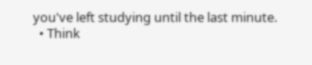you've left studying until the last minute.
  • Think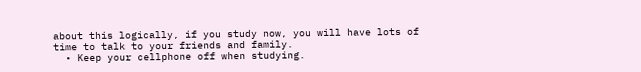about this logically, if you study now, you will have lots of time to talk to your friends and family.
  • Keep your cellphone off when studying.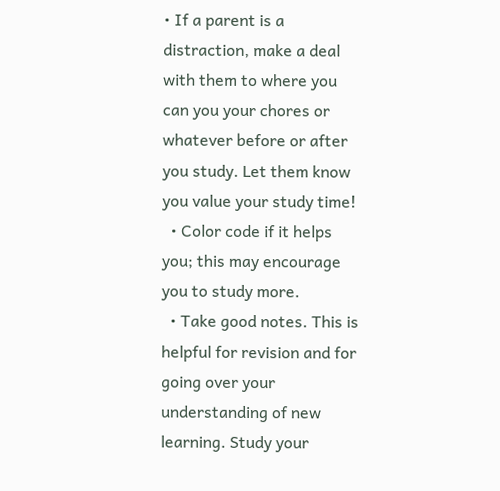• If a parent is a distraction, make a deal with them to where you can you your chores or whatever before or after you study. Let them know you value your study time!
  • Color code if it helps you; this may encourage you to study more.
  • Take good notes. This is helpful for revision and for going over your understanding of new learning. Study your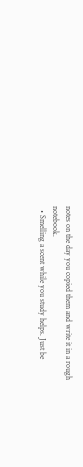notes on the day you copied them and write it in a rough notebook.
  • Smelling a scent while you study helps. Just be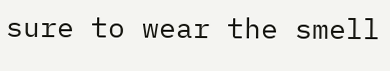sure to wear the smell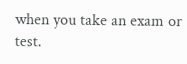when you take an exam or test.